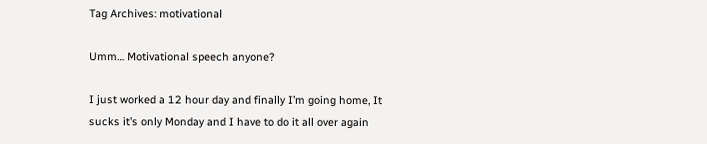Tag Archives: motivational

Umm… Motivational speech anyone?

I just worked a 12 hour day and finally I’m going home, It sucks it’s only Monday and I have to do it all over again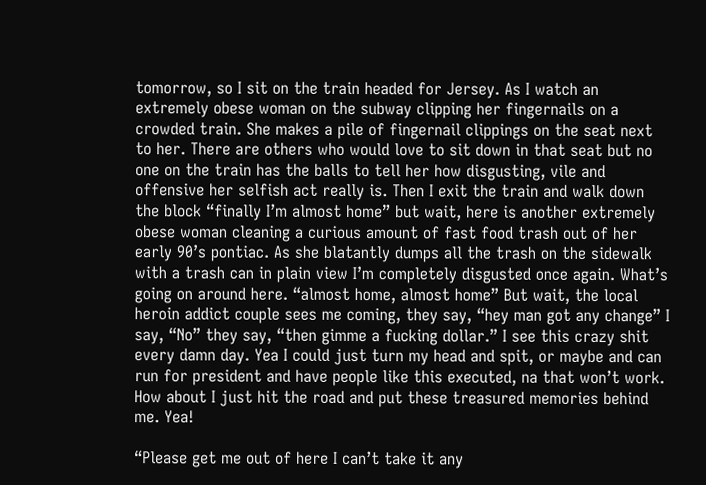tomorrow, so I sit on the train headed for Jersey. As I watch an extremely obese woman on the subway clipping her fingernails on a crowded train. She makes a pile of fingernail clippings on the seat next to her. There are others who would love to sit down in that seat but no one on the train has the balls to tell her how disgusting, vile and offensive her selfish act really is. Then I exit the train and walk down the block “finally I’m almost home” but wait, here is another extremely obese woman cleaning a curious amount of fast food trash out of her early 90’s pontiac. As she blatantly dumps all the trash on the sidewalk with a trash can in plain view I’m completely disgusted once again. What’s going on around here. “almost home, almost home” But wait, the local heroin addict couple sees me coming, they say, “hey man got any change” I say, “No” they say, “then gimme a fucking dollar.” I see this crazy shit every damn day. Yea I could just turn my head and spit, or maybe and can run for president and have people like this executed, na that won’t work. How about I just hit the road and put these treasured memories behind me. Yea!

“Please get me out of here I can’t take it any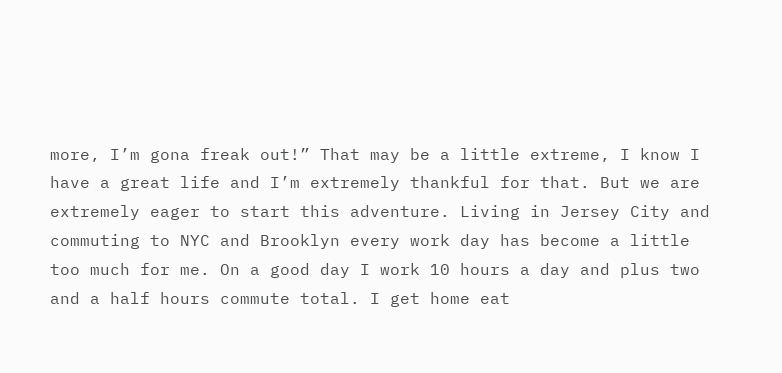more, I’m gona freak out!” That may be a little extreme, I know I have a great life and I’m extremely thankful for that. But we are extremely eager to start this adventure. Living in Jersey City and commuting to NYC and Brooklyn every work day has become a little too much for me. On a good day I work 10 hours a day and plus two and a half hours commute total. I get home eat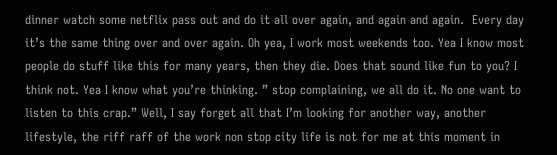dinner watch some netflix pass out and do it all over again, and again and again.  Every day it’s the same thing over and over again. Oh yea, I work most weekends too. Yea I know most people do stuff like this for many years, then they die. Does that sound like fun to you? I think not. Yea I know what you’re thinking. ” stop complaining, we all do it. No one want to listen to this crap.” Well, I say forget all that I’m looking for another way, another lifestyle, the riff raff of the work non stop city life is not for me at this moment in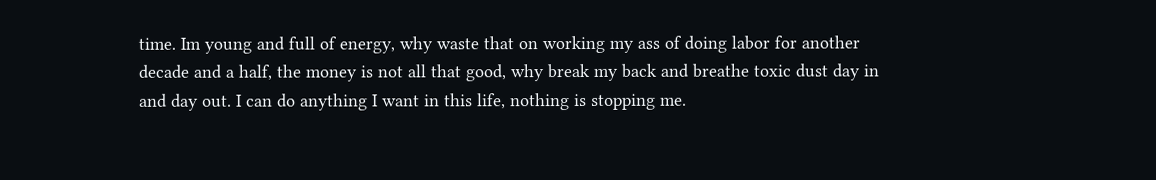time. Im young and full of energy, why waste that on working my ass of doing labor for another decade and a half, the money is not all that good, why break my back and breathe toxic dust day in and day out. I can do anything I want in this life, nothing is stopping me.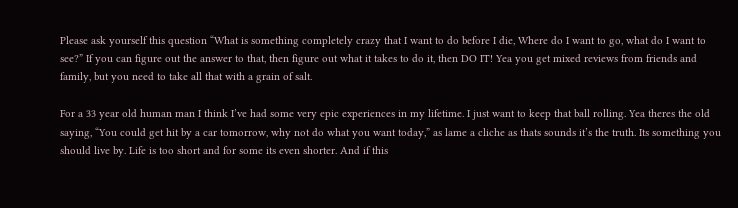Please ask yourself this question “What is something completely crazy that I want to do before I die, Where do I want to go, what do I want to see?” If you can figure out the answer to that, then figure out what it takes to do it, then DO IT! Yea you get mixed reviews from friends and family, but you need to take all that with a grain of salt.

For a 33 year old human man I think I’ve had some very epic experiences in my lifetime. I just want to keep that ball rolling. Yea theres the old saying, “You could get hit by a car tomorrow, why not do what you want today,” as lame a cliche as thats sounds it’s the truth. Its something you should live by. Life is too short and for some its even shorter. And if this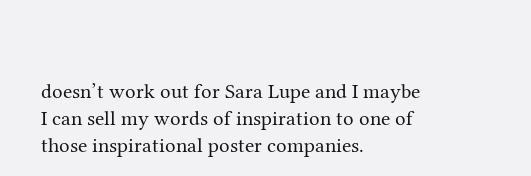doesn’t work out for Sara Lupe and I maybe I can sell my words of inspiration to one of those inspirational poster companies.